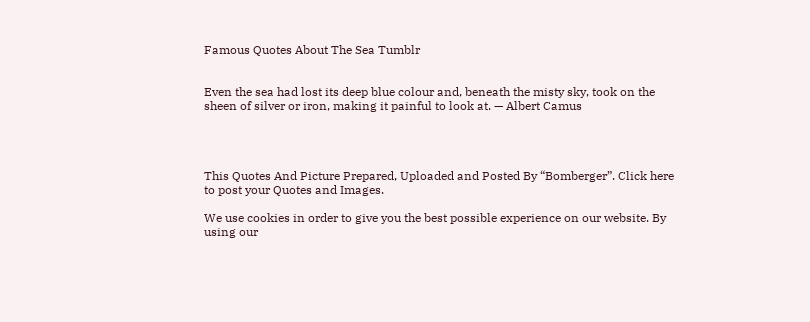Famous Quotes About The Sea Tumblr


Even the sea had lost its deep blue colour and, beneath the misty sky, took on the sheen of silver or iron, making it painful to look at. — Albert Camus




This Quotes And Picture Prepared, Uploaded and Posted By “Bomberger”. Click here to post your Quotes and Images.

We use cookies in order to give you the best possible experience on our website. By using our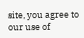site, you agree to our use of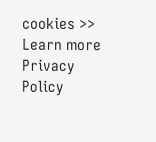cookies >> Learn more
Privacy Policy